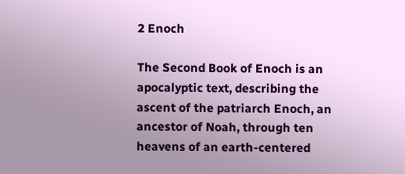2 Enoch

The Second Book of Enoch is an apocalyptic text, describing the ascent of the patriarch Enoch, an ancestor of Noah, through ten heavens of an earth-centered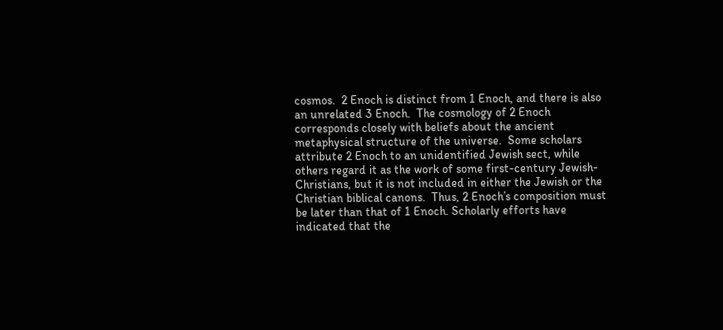cosmos.  2 Enoch is distinct from 1 Enoch, and there is also an unrelated 3 Enoch.  The cosmology of 2 Enoch corresponds closely with beliefs about the ancient metaphysical structure of the universe.  Some scholars attribute 2 Enoch to an unidentified Jewish sect, while others regard it as the work of some first-century Jewish-Christians, but it is not included in either the Jewish or the Christian biblical canons.  Thus, 2 Enoch’s composition must be later than that of 1 Enoch. Scholarly efforts have indicated that the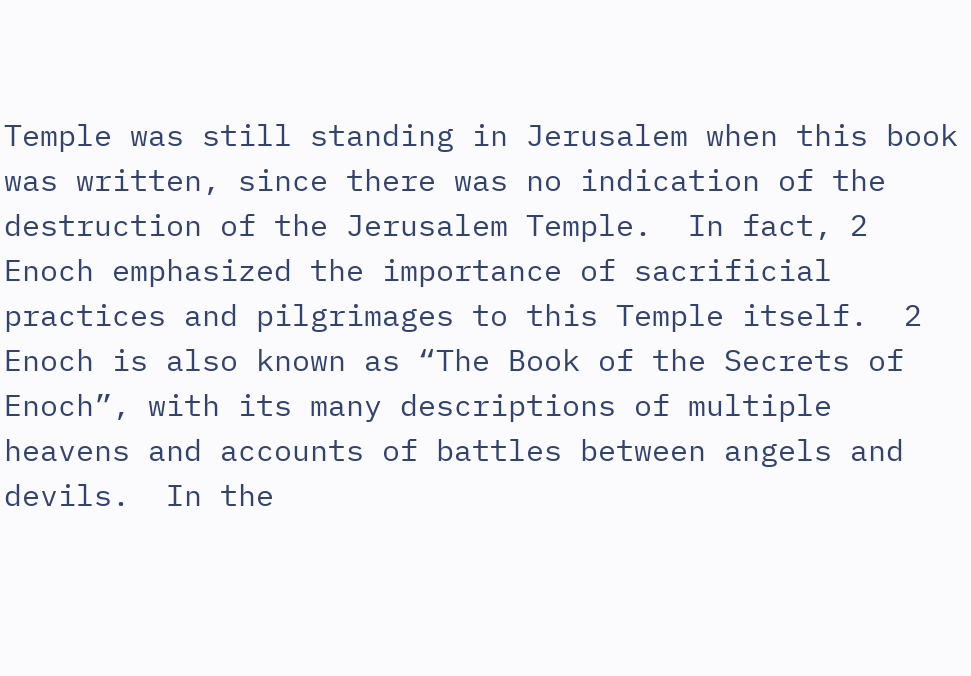Temple was still standing in Jerusalem when this book was written, since there was no indication of the destruction of the Jerusalem Temple.  In fact, 2 Enoch emphasized the importance of sacrificial practices and pilgrimages to this Temple itself.  2 Enoch is also known as “The Book of the Secrets of Enoch”, with its many descriptions of multiple heavens and accounts of battles between angels and devils.  In the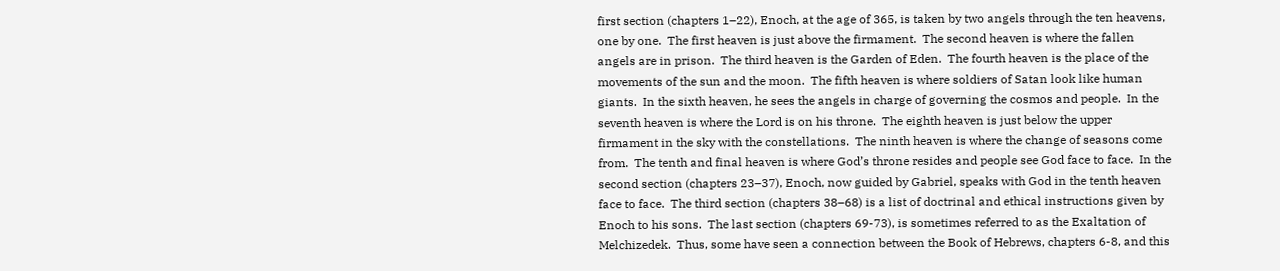first section (chapters 1–22), Enoch, at the age of 365, is taken by two angels through the ten heavens, one by one.  The first heaven is just above the firmament.  The second heaven is where the fallen angels are in prison.  The third heaven is the Garden of Eden.  The fourth heaven is the place of the movements of the sun and the moon.  The fifth heaven is where soldiers of Satan look like human giants.  In the sixth heaven, he sees the angels in charge of governing the cosmos and people.  In the seventh heaven is where the Lord is on his throne.  The eighth heaven is just below the upper firmament in the sky with the constellations.  The ninth heaven is where the change of seasons come from.  The tenth and final heaven is where God’s throne resides and people see God face to face.  In the second section (chapters 23–37), Enoch, now guided by Gabriel, speaks with God in the tenth heaven face to face.  The third section (chapters 38–68) is a list of doctrinal and ethical instructions given by Enoch to his sons.  The last section (chapters 69-73), is sometimes referred to as the Exaltation of Melchizedek.  Thus, some have seen a connection between the Book of Hebrews, chapters 6-8, and this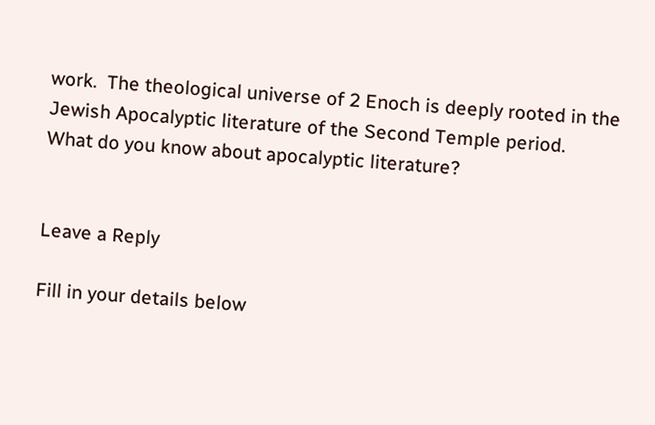work.  The theological universe of 2 Enoch is deeply rooted in the Jewish Apocalyptic literature of the Second Temple period.  What do you know about apocalyptic literature?


Leave a Reply

Fill in your details below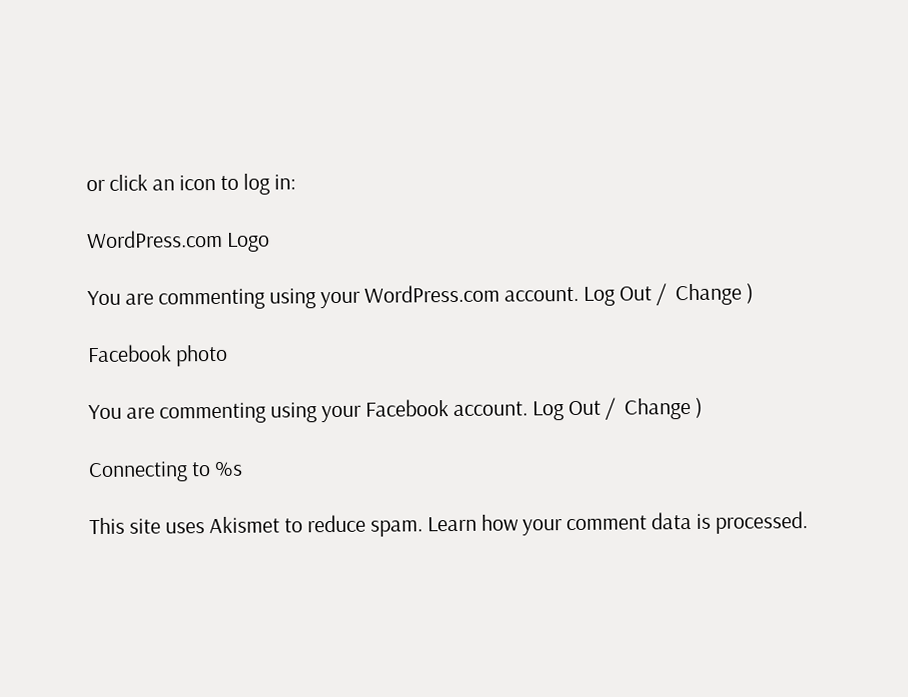or click an icon to log in:

WordPress.com Logo

You are commenting using your WordPress.com account. Log Out /  Change )

Facebook photo

You are commenting using your Facebook account. Log Out /  Change )

Connecting to %s

This site uses Akismet to reduce spam. Learn how your comment data is processed.